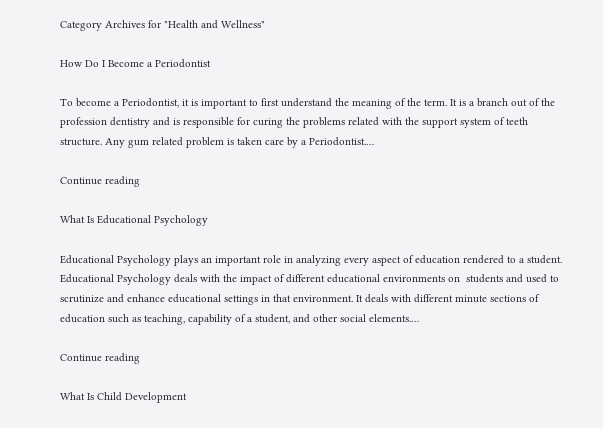Category Archives for "Health and Wellness"

How Do I Become a Periodontist

To become a Periodontist, it is important to first understand the meaning of the term. It is a branch out of the profession dentistry and is responsible for curing the problems related with the support system of teeth structure. Any gum related problem is taken care by a Periodontist.…

Continue reading

What Is Educational Psychology

Educational Psychology plays an important role in analyzing every aspect of education rendered to a student. Educational Psychology deals with the impact of different educational environments on  students and used to scrutinize and enhance educational settings in that environment. It deals with different minute sections of education such as teaching, capability of a student, and other social elements.…

Continue reading

What Is Child Development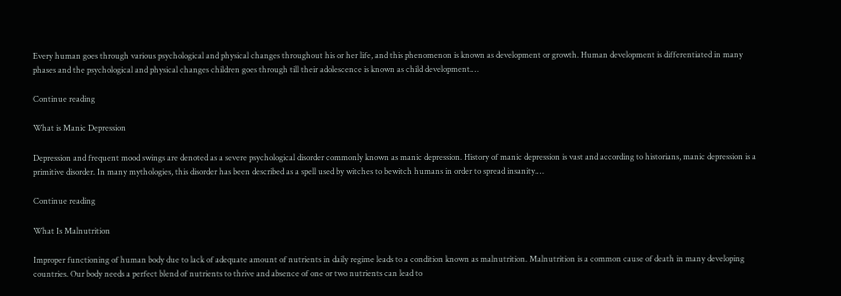Every human goes through various psychological and physical changes throughout his or her life, and this phenomenon is known as development or growth. Human development is differentiated in many phases and the psychological and physical changes children goes through till their adolescence is known as child development.…

Continue reading

What is Manic Depression

Depression and frequent mood swings are denoted as a severe psychological disorder commonly known as manic depression. History of manic depression is vast and according to historians, manic depression is a primitive disorder. In many mythologies, this disorder has been described as a spell used by witches to bewitch humans in order to spread insanity.…

Continue reading

What Is Malnutrition

Improper functioning of human body due to lack of adequate amount of nutrients in daily regime leads to a condition known as malnutrition. Malnutrition is a common cause of death in many developing countries. Our body needs a perfect blend of nutrients to thrive and absence of one or two nutrients can lead to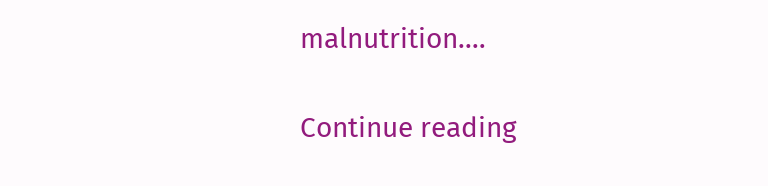malnutrition.…

Continue reading